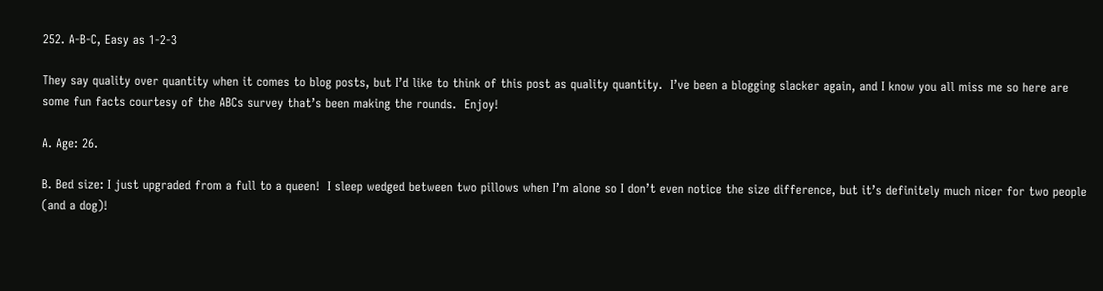252. A-B-C, Easy as 1-2-3

They say quality over quantity when it comes to blog posts, but I’d like to think of this post as quality quantity.  I’ve been a blogging slacker again, and I know you all miss me so here are some fun facts courtesy of the ABCs survey that’s been making the rounds.  Enjoy!

A. Age: 26.

B. Bed size: I just upgraded from a full to a queen!  I sleep wedged between two pillows when I’m alone so I don’t even notice the size difference, but it’s definitely much nicer for two people (and a dog)!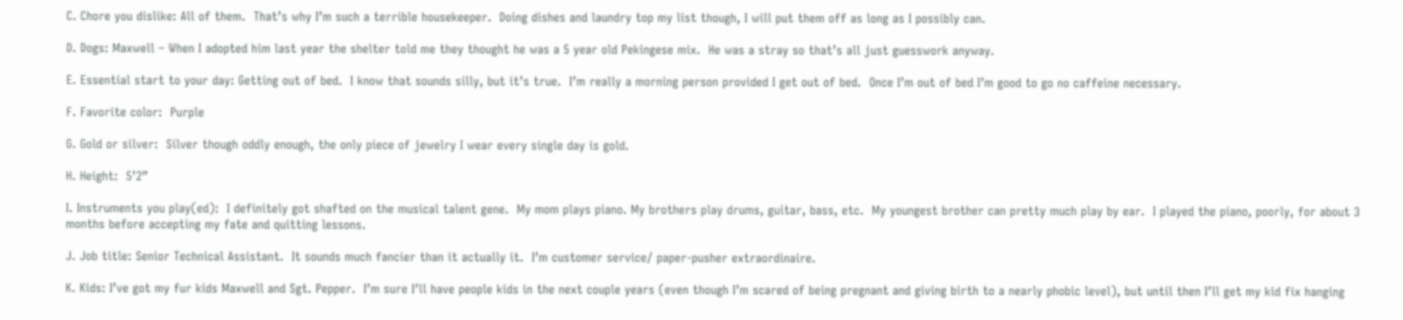C. Chore you dislike: All of them.  That’s why I’m such a terrible housekeeper.  Doing dishes and laundry top my list though, I will put them off as long as I possibly can.

D. Dogs: Maxwell – When I adopted him last year the shelter told me they thought he was a 5 year old Pekingese mix.  He was a stray so that’s all just guesswork anyway.

E. Essential start to your day: Getting out of bed.  I know that sounds silly, but it’s true.  I’m really a morning person provided I get out of bed.  Once I’m out of bed I’m good to go no caffeine necessary.

F. Favorite color:  Purple

G. Gold or silver:  Silver though oddly enough, the only piece of jewelry I wear every single day is gold.

H. Height:  5’2”

I. Instruments you play(ed):  I definitely got shafted on the musical talent gene.  My mom plays piano. My brothers play drums, guitar, bass, etc.  My youngest brother can pretty much play by ear.  I played the piano, poorly, for about 3 months before accepting my fate and quitting lessons.

J. Job title: Senior Technical Assistant.  It sounds much fancier than it actually it.  I’m customer service/ paper-pusher extraordinaire.

K. Kids: I’ve got my fur kids Maxwell and Sgt. Pepper.  I’m sure I’ll have people kids in the next couple years (even though I’m scared of being pregnant and giving birth to a nearly phobic level), but until then I’ll get my kid fix hanging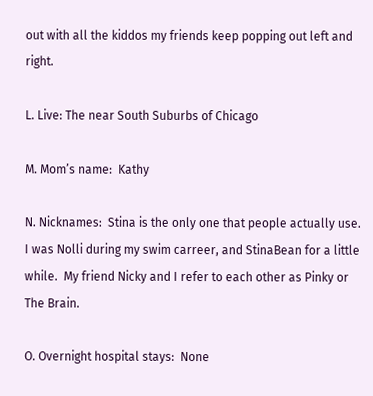out with all the kiddos my friends keep popping out left and right.

L. Live: The near South Suburbs of Chicago

M. Mom’s name:  Kathy

N. Nicknames:  Stina is the only one that people actually use.  I was Nolli during my swim carreer, and StinaBean for a little while.  My friend Nicky and I refer to each other as Pinky or The Brain.

O. Overnight hospital stays:  None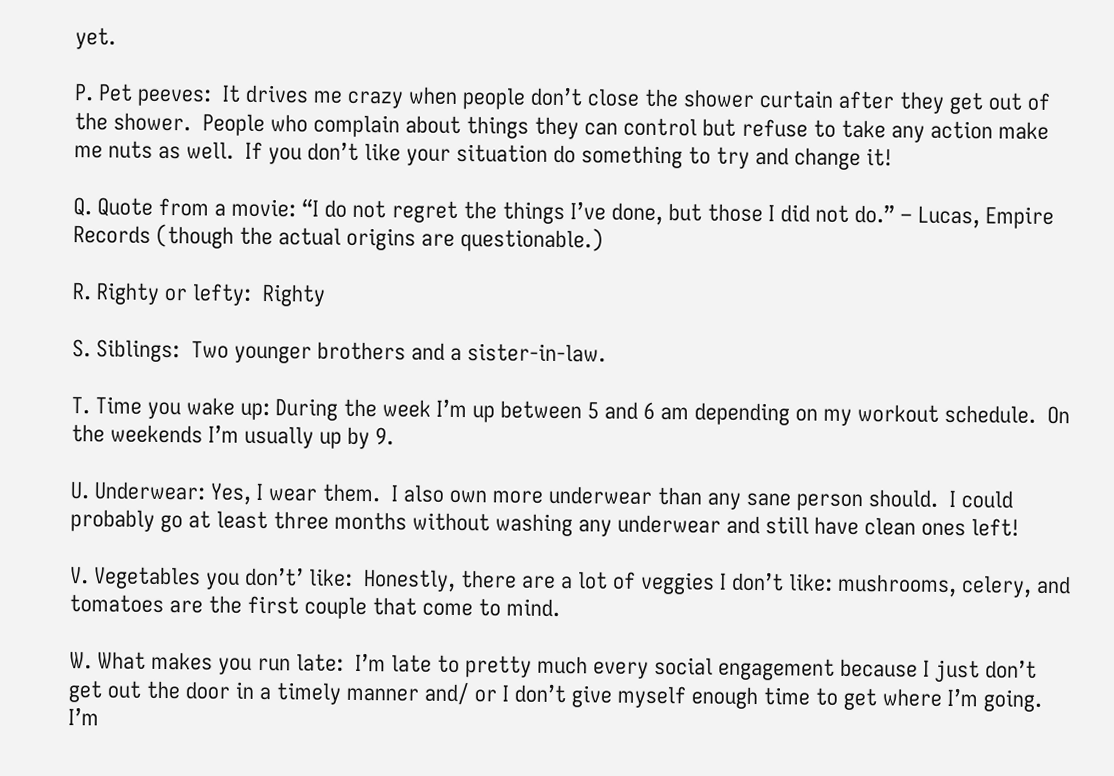yet.

P. Pet peeves:  It drives me crazy when people don’t close the shower curtain after they get out of the shower.  People who complain about things they can control but refuse to take any action make me nuts as well.  If you don’t like your situation do something to try and change it!

Q. Quote from a movie: “I do not regret the things I’ve done, but those I did not do.” – Lucas, Empire Records (though the actual origins are questionable.)

R. Righty or lefty:  Righty

S. Siblings:  Two younger brothers and a sister-in-law.

T. Time you wake up: During the week I’m up between 5 and 6 am depending on my workout schedule.  On the weekends I’m usually up by 9.

U. Underwear: Yes, I wear them.  I also own more underwear than any sane person should.  I could probably go at least three months without washing any underwear and still have clean ones left!

V. Vegetables you don’t’ like:  Honestly, there are a lot of veggies I don’t like: mushrooms, celery, and tomatoes are the first couple that come to mind.

W. What makes you run late:  I’m late to pretty much every social engagement because I just don’t get out the door in a timely manner and/ or I don’t give myself enough time to get where I’m going.  I’m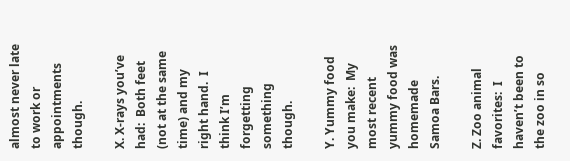almost never late to work or appointments though.

X. X-rays you’ve had:  Both feet (not at the same time) and my right hand.  I think I’m forgetting something though.

Y. Yummy food you make:  My most recent yummy food was homemade Samoa Bars.

Z. Zoo animal favorites:  I haven’t been to the zoo in so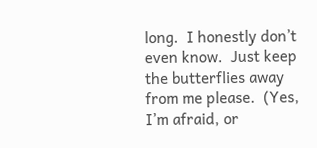long.  I honestly don’t even know.  Just keep the butterflies away from me please.  (Yes, I’m afraid, or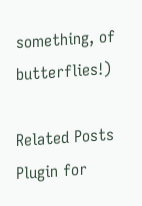something, of butterflies!)

Related Posts Plugin for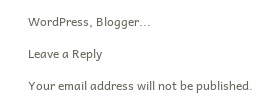WordPress, Blogger...

Leave a Reply

Your email address will not be published.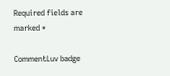Required fields are marked *

CommentLuv badge